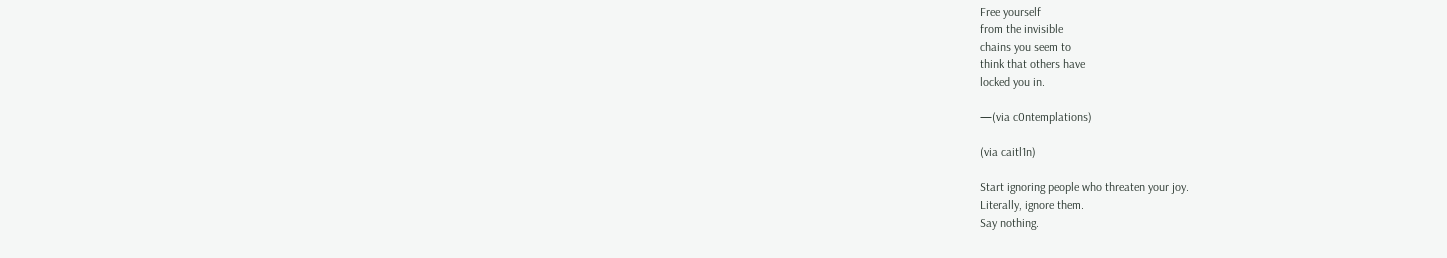Free yourself
from the invisible
chains you seem to
think that others have
locked you in.

—(via c0ntemplations)

(via caitl1n)

Start ignoring people who threaten your joy.
Literally, ignore them.
Say nothing.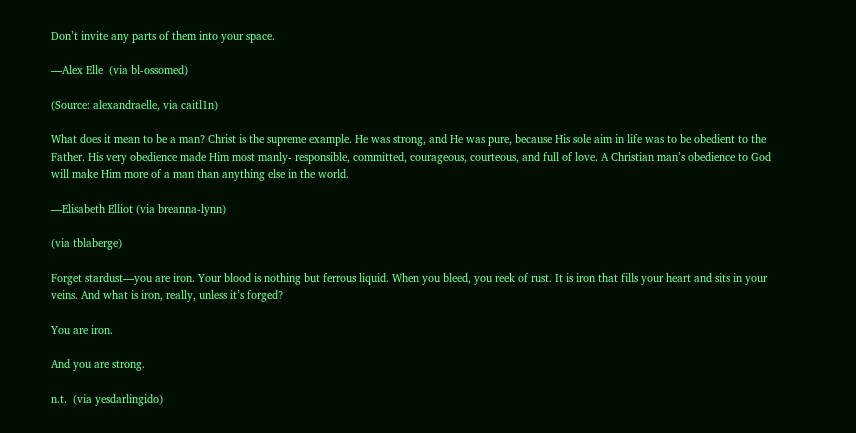Don’t invite any parts of them into your space.

—Alex Elle  (via bl-ossomed)

(Source: alexandraelle, via caitl1n)

What does it mean to be a man? Christ is the supreme example. He was strong, and He was pure, because His sole aim in life was to be obedient to the Father. His very obedience made Him most manly- responsible, committed, courageous, courteous, and full of love. A Christian man’s obedience to God will make Him more of a man than anything else in the world.

—Elisabeth Elliot (via breanna-lynn)

(via tblaberge)

Forget stardust—you are iron. Your blood is nothing but ferrous liquid. When you bleed, you reek of rust. It is iron that fills your heart and sits in your veins. And what is iron, really, unless it’s forged?

You are iron.

And you are strong.

n.t.  (via yesdarlingido)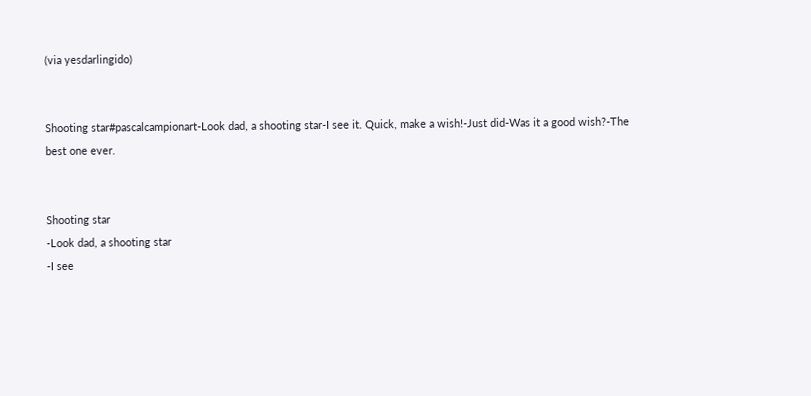(via yesdarlingido)


Shooting star#pascalcampionart-Look dad, a shooting star-I see it. Quick, make a wish!-Just did-Was it a good wish?-The best one ever.


Shooting star
-Look dad, a shooting star
-I see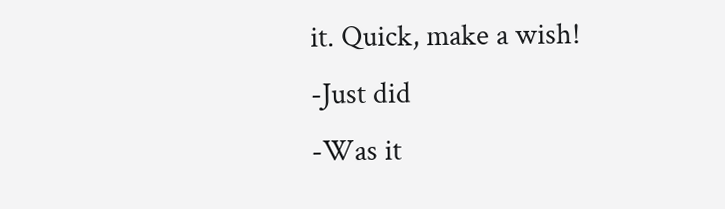it. Quick, make a wish!
-Just did
-Was it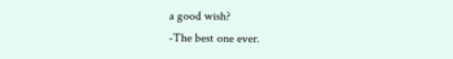a good wish?
-The best one ever.